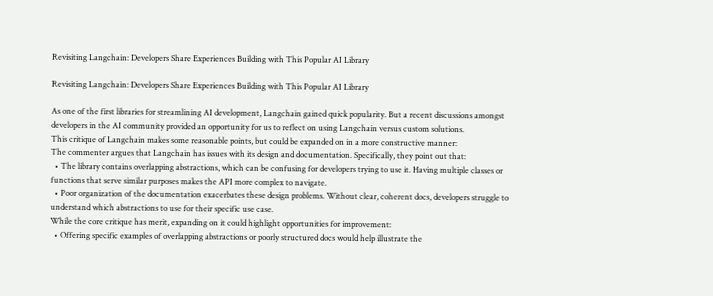Revisiting Langchain: Developers Share Experiences Building with This Popular AI Library

Revisiting Langchain: Developers Share Experiences Building with This Popular AI Library

As one of the first libraries for streamlining AI development, Langchain gained quick popularity. But a recent discussions amongst developers in the AI community provided an opportunity for us to reflect on using Langchain versus custom solutions.
This critique of Langchain makes some reasonable points, but could be expanded on in a more constructive manner:
The commenter argues that Langchain has issues with its design and documentation. Specifically, they point out that:
  • The library contains overlapping abstractions, which can be confusing for developers trying to use it. Having multiple classes or functions that serve similar purposes makes the API more complex to navigate.
  • Poor organization of the documentation exacerbates these design problems. Without clear, coherent docs, developers struggle to understand which abstractions to use for their specific use case.
While the core critique has merit, expanding on it could highlight opportunities for improvement:
  • Offering specific examples of overlapping abstractions or poorly structured docs would help illustrate the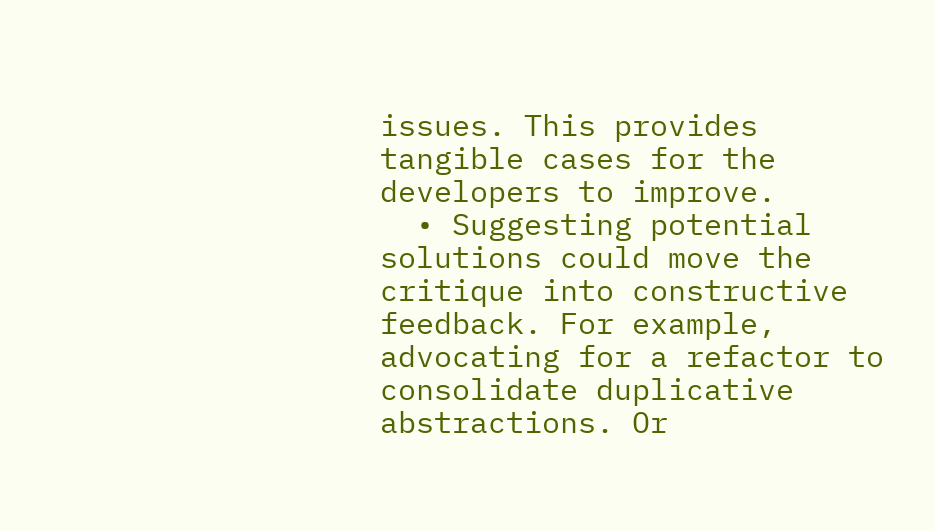issues. This provides tangible cases for the developers to improve.
  • Suggesting potential solutions could move the critique into constructive feedback. For example, advocating for a refactor to consolidate duplicative abstractions. Or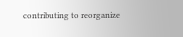contributing to reorganize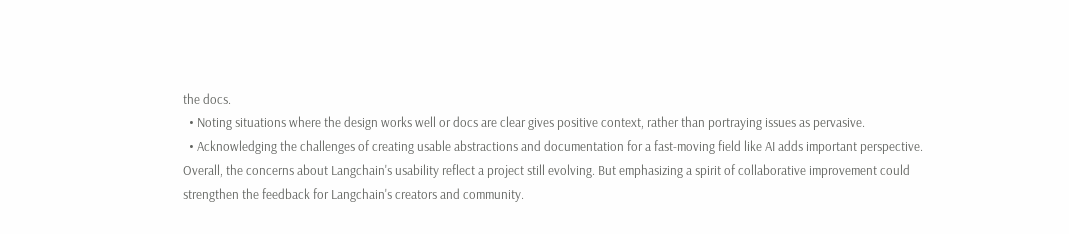the docs.
  • Noting situations where the design works well or docs are clear gives positive context, rather than portraying issues as pervasive.
  • Acknowledging the challenges of creating usable abstractions and documentation for a fast-moving field like AI adds important perspective.
Overall, the concerns about Langchain's usability reflect a project still evolving. But emphasizing a spirit of collaborative improvement could strengthen the feedback for Langchain's creators and community.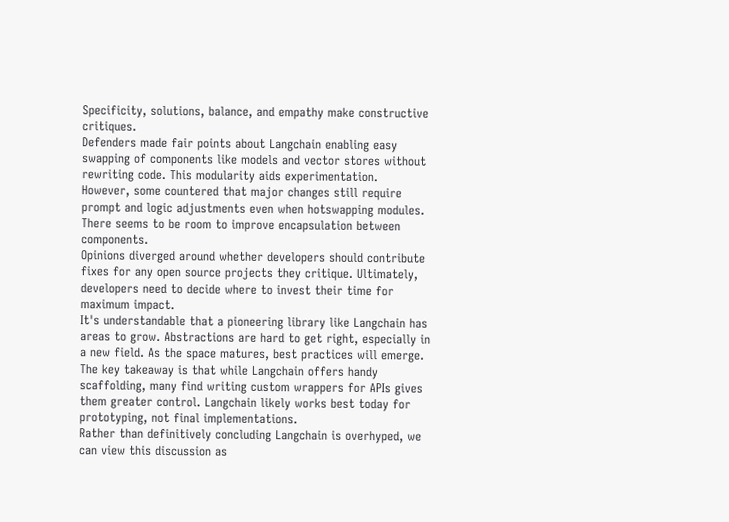Specificity, solutions, balance, and empathy make constructive critiques.
Defenders made fair points about Langchain enabling easy swapping of components like models and vector stores without rewriting code. This modularity aids experimentation.
However, some countered that major changes still require prompt and logic adjustments even when hotswapping modules. There seems to be room to improve encapsulation between components.
Opinions diverged around whether developers should contribute fixes for any open source projects they critique. Ultimately, developers need to decide where to invest their time for maximum impact.
It's understandable that a pioneering library like Langchain has areas to grow. Abstractions are hard to get right, especially in a new field. As the space matures, best practices will emerge.
The key takeaway is that while Langchain offers handy scaffolding, many find writing custom wrappers for APIs gives them greater control. Langchain likely works best today for prototyping, not final implementations.
Rather than definitively concluding Langchain is overhyped, we can view this discussion as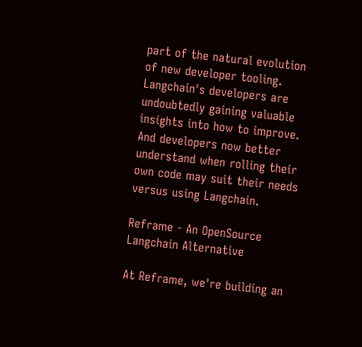part of the natural evolution of new developer tooling. Langchain's developers are undoubtedly gaining valuable insights into how to improve. And developers now better understand when rolling their own code may suit their needs versus using Langchain.

Reframe - An OpenSource Langchain Alternative

At Reframe, we're building an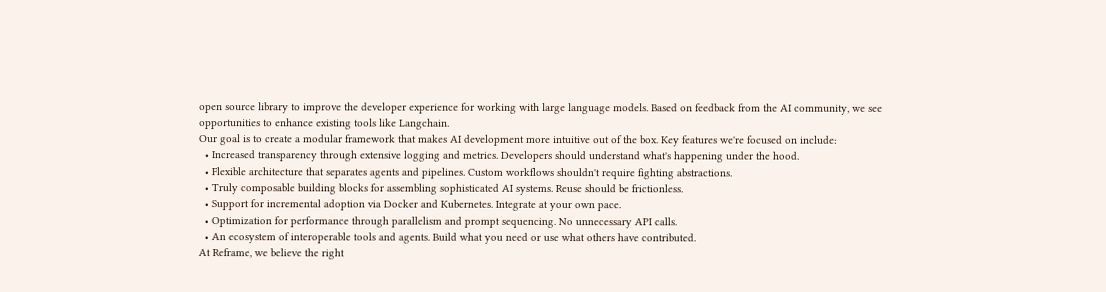open source library to improve the developer experience for working with large language models. Based on feedback from the AI community, we see opportunities to enhance existing tools like Langchain.
Our goal is to create a modular framework that makes AI development more intuitive out of the box. Key features we're focused on include:
  • Increased transparency through extensive logging and metrics. Developers should understand what's happening under the hood.
  • Flexible architecture that separates agents and pipelines. Custom workflows shouldn't require fighting abstractions.
  • Truly composable building blocks for assembling sophisticated AI systems. Reuse should be frictionless.
  • Support for incremental adoption via Docker and Kubernetes. Integrate at your own pace.
  • Optimization for performance through parallelism and prompt sequencing. No unnecessary API calls.
  • An ecosystem of interoperable tools and agents. Build what you need or use what others have contributed.
At Reframe, we believe the right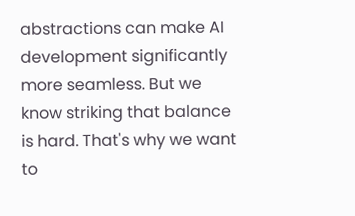abstractions can make AI development significantly more seamless. But we know striking that balance is hard. That's why we want to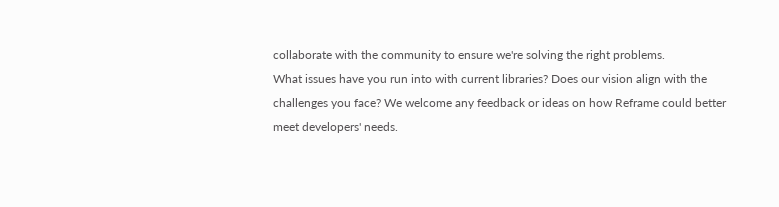collaborate with the community to ensure we're solving the right problems.
What issues have you run into with current libraries? Does our vision align with the challenges you face? We welcome any feedback or ideas on how Reframe could better meet developers' needs.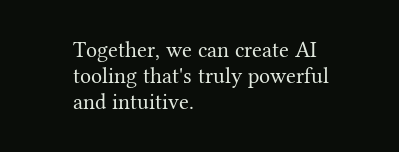Together, we can create AI tooling that's truly powerful and intuitive.